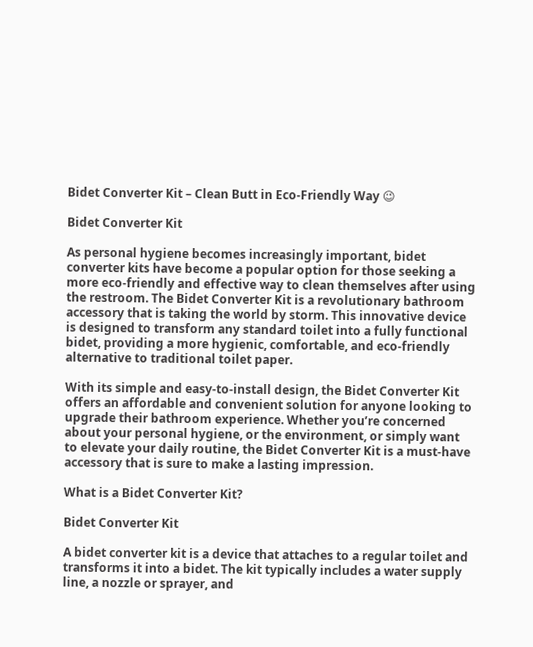Bidet Converter Kit – Clean Butt in Eco-Friendly Way 😉

Bidet Converter Kit

As personal hygiene becomes increasingly important, bidet converter kits have become a popular option for those seeking a more eco-friendly and effective way to clean themselves after using the restroom. The Bidet Converter Kit is a revolutionary bathroom accessory that is taking the world by storm. This innovative device is designed to transform any standard toilet into a fully functional bidet, providing a more hygienic, comfortable, and eco-friendly alternative to traditional toilet paper.

With its simple and easy-to-install design, the Bidet Converter Kit offers an affordable and convenient solution for anyone looking to upgrade their bathroom experience. Whether you’re concerned about your personal hygiene, or the environment, or simply want to elevate your daily routine, the Bidet Converter Kit is a must-have accessory that is sure to make a lasting impression.

What is a Bidet Converter Kit?

Bidet Converter Kit

A bidet converter kit is a device that attaches to a regular toilet and transforms it into a bidet. The kit typically includes a water supply line, a nozzle or sprayer, and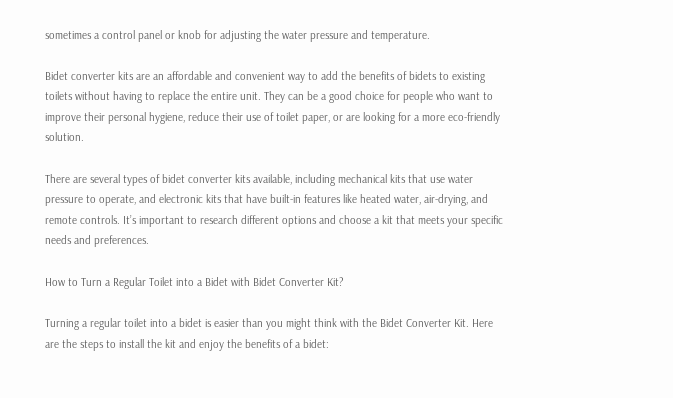sometimes a control panel or knob for adjusting the water pressure and temperature.

Bidet converter kits are an affordable and convenient way to add the benefits of bidets to existing toilets without having to replace the entire unit. They can be a good choice for people who want to improve their personal hygiene, reduce their use of toilet paper, or are looking for a more eco-friendly solution.

There are several types of bidet converter kits available, including mechanical kits that use water pressure to operate, and electronic kits that have built-in features like heated water, air-drying, and remote controls. It’s important to research different options and choose a kit that meets your specific needs and preferences.

How to Turn a Regular Toilet into a Bidet with Bidet Converter Kit?

Turning a regular toilet into a bidet is easier than you might think with the Bidet Converter Kit. Here are the steps to install the kit and enjoy the benefits of a bidet: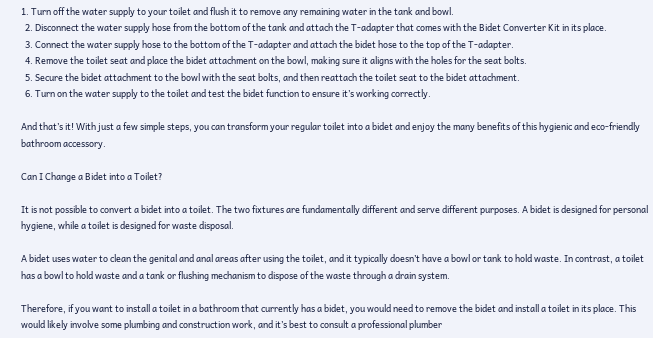1. Turn off the water supply to your toilet and flush it to remove any remaining water in the tank and bowl.
  2. Disconnect the water supply hose from the bottom of the tank and attach the T-adapter that comes with the Bidet Converter Kit in its place.
  3. Connect the water supply hose to the bottom of the T-adapter and attach the bidet hose to the top of the T-adapter.
  4. Remove the toilet seat and place the bidet attachment on the bowl, making sure it aligns with the holes for the seat bolts.
  5. Secure the bidet attachment to the bowl with the seat bolts, and then reattach the toilet seat to the bidet attachment.
  6. Turn on the water supply to the toilet and test the bidet function to ensure it’s working correctly.

And that’s it! With just a few simple steps, you can transform your regular toilet into a bidet and enjoy the many benefits of this hygienic and eco-friendly bathroom accessory.

Can I Change a Bidet into a Toilet?

It is not possible to convert a bidet into a toilet. The two fixtures are fundamentally different and serve different purposes. A bidet is designed for personal hygiene, while a toilet is designed for waste disposal.

A bidet uses water to clean the genital and anal areas after using the toilet, and it typically doesn’t have a bowl or tank to hold waste. In contrast, a toilet has a bowl to hold waste and a tank or flushing mechanism to dispose of the waste through a drain system.

Therefore, if you want to install a toilet in a bathroom that currently has a bidet, you would need to remove the bidet and install a toilet in its place. This would likely involve some plumbing and construction work, and it’s best to consult a professional plumber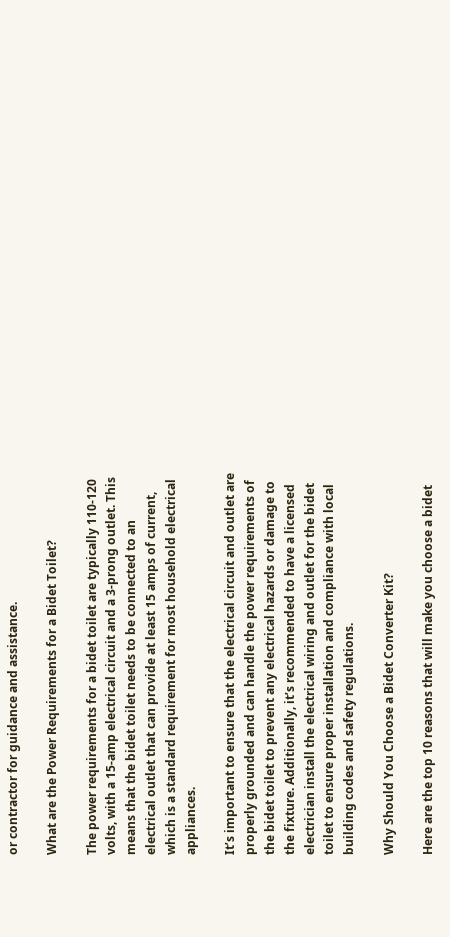or contractor for guidance and assistance.

What are the Power Requirements for a Bidet Toilet?

The power requirements for a bidet toilet are typically 110-120 volts, with a 15-amp electrical circuit and a 3-prong outlet. This means that the bidet toilet needs to be connected to an electrical outlet that can provide at least 15 amps of current, which is a standard requirement for most household electrical appliances.

It’s important to ensure that the electrical circuit and outlet are properly grounded and can handle the power requirements of the bidet toilet to prevent any electrical hazards or damage to the fixture. Additionally, it’s recommended to have a licensed electrician install the electrical wiring and outlet for the bidet toilet to ensure proper installation and compliance with local building codes and safety regulations.

Why Should You Choose a Bidet Converter Kit?

Here are the top 10 reasons that will make you choose a bidet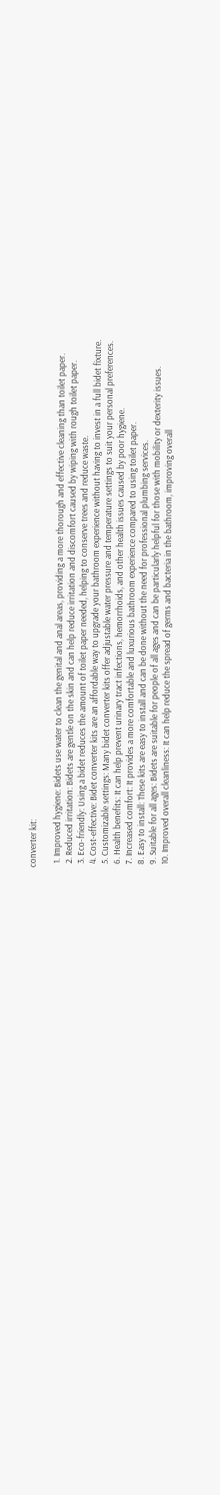converter kit:

  1. Improved hygiene: Bidets use water to clean the genital and anal areas, providing a more thorough and effective cleaning than toilet paper.
  2. Reduced irritation: Bidets are gentle on the skin and can help reduce irritation and discomfort caused by wiping with rough toilet paper.
  3. Eco-friendly: Using a bidet reduces the amount of toilet paper needed, helping to conserve trees and reduce waste.
  4. Cost-effective: Bidet converter kits are an affordable way to upgrade your bathroom experience without having to invest in a full bidet fixture.
  5. Customizable settings: Many bidet converter kits offer adjustable water pressure and temperature settings to suit your personal preferences.
  6. Health benefits: It can help prevent urinary tract infections, hemorrhoids, and other health issues caused by poor hygiene.
  7. Increased comfort: It provides a more comfortable and luxurious bathroom experience compared to using toilet paper.
  8. Easy to install: These kits are easy to install and can be done without the need for professional plumbing services.
  9. Suitable for all ages: Bidets are suitable for people of all ages and can be particularly helpful for those with mobility or dexterity issues.
  10. Improved overall cleanliness: It can help reduce the spread of germs and bacteria in the bathroom, improving overall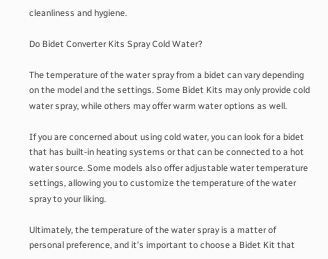cleanliness and hygiene.

Do Bidet Converter Kits Spray Cold Water?

The temperature of the water spray from a bidet can vary depending on the model and the settings. Some Bidet Kits may only provide cold water spray, while others may offer warm water options as well.

If you are concerned about using cold water, you can look for a bidet that has built-in heating systems or that can be connected to a hot water source. Some models also offer adjustable water temperature settings, allowing you to customize the temperature of the water spray to your liking.

Ultimately, the temperature of the water spray is a matter of personal preference, and it’s important to choose a Bidet Kit that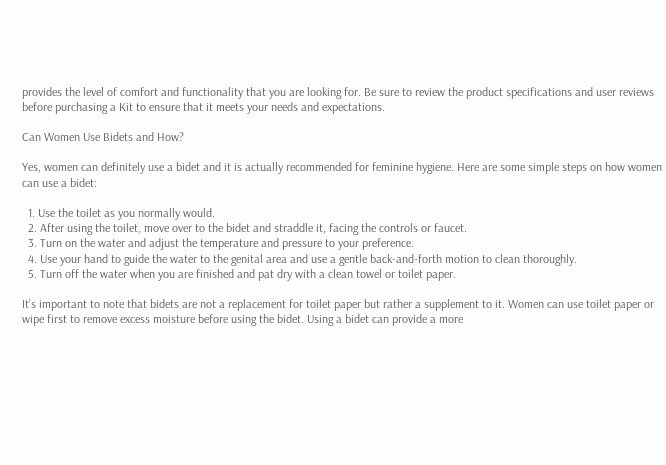provides the level of comfort and functionality that you are looking for. Be sure to review the product specifications and user reviews before purchasing a Kit to ensure that it meets your needs and expectations.

Can Women Use Bidets and How?

Yes, women can definitely use a bidet and it is actually recommended for feminine hygiene. Here are some simple steps on how women can use a bidet:

  1. Use the toilet as you normally would.
  2. After using the toilet, move over to the bidet and straddle it, facing the controls or faucet.
  3. Turn on the water and adjust the temperature and pressure to your preference.
  4. Use your hand to guide the water to the genital area and use a gentle back-and-forth motion to clean thoroughly.
  5. Turn off the water when you are finished and pat dry with a clean towel or toilet paper.

It’s important to note that bidets are not a replacement for toilet paper but rather a supplement to it. Women can use toilet paper or wipe first to remove excess moisture before using the bidet. Using a bidet can provide a more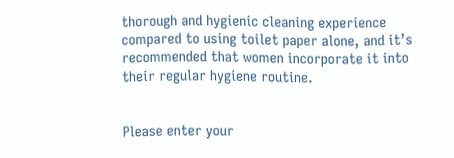thorough and hygienic cleaning experience compared to using toilet paper alone, and it’s recommended that women incorporate it into their regular hygiene routine.


Please enter your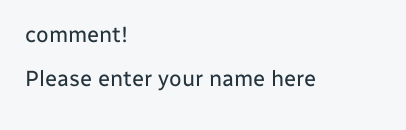comment!
Please enter your name here